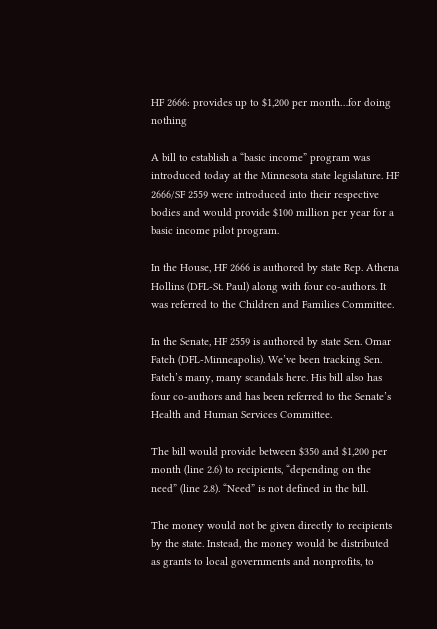HF 2666: provides up to $1,200 per month…for doing nothing

A bill to establish a “basic income” program was introduced today at the Minnesota state legislature. HF 2666/SF 2559 were introduced into their respective bodies and would provide $100 million per year for a basic income pilot program.

In the House, HF 2666 is authored by state Rep. Athena Hollins (DFL-St. Paul) along with four co-authors. It was referred to the Children and Families Committee.

In the Senate, HF 2559 is authored by state Sen. Omar Fateh (DFL-Minneapolis). We’ve been tracking Sen. Fateh’s many, many scandals here. His bill also has four co-authors and has been referred to the Senate’s Health and Human Services Committee.

The bill would provide between $350 and $1,200 per month (line 2.6) to recipients, “depending on the need” (line 2.8). “Need” is not defined in the bill.

The money would not be given directly to recipients by the state. Instead, the money would be distributed as grants to local governments and nonprofits, to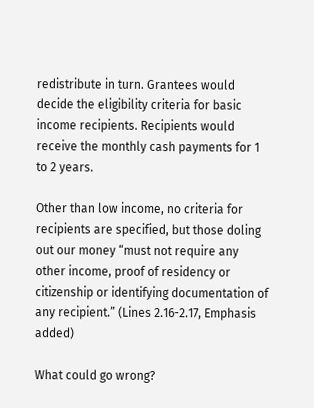redistribute in turn. Grantees would decide the eligibility criteria for basic income recipients. Recipients would receive the monthly cash payments for 1 to 2 years.

Other than low income, no criteria for recipients are specified, but those doling out our money “must not require any other income, proof of residency or citizenship or identifying documentation of any recipient.” (Lines 2.16-2.17, Emphasis added)

What could go wrong?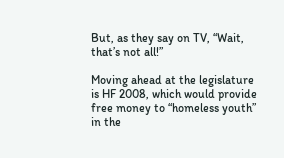But, as they say on TV, “Wait, that’s not all!”

Moving ahead at the legislature is HF 2008, which would provide free money to “homeless youth” in the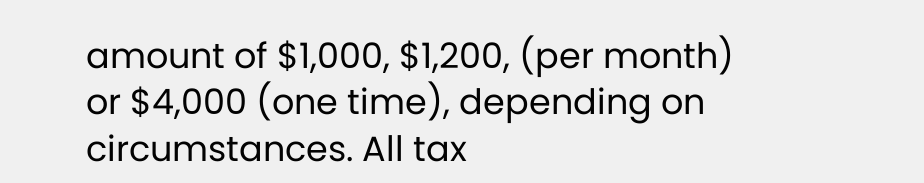amount of $1,000, $1,200, (per month) or $4,000 (one time), depending on circumstances. All tax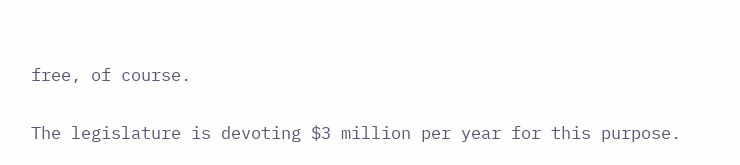free, of course.

The legislature is devoting $3 million per year for this purpose.